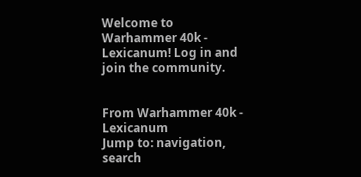Welcome to Warhammer 40k - Lexicanum! Log in and join the community.


From Warhammer 40k - Lexicanum
Jump to: navigation, search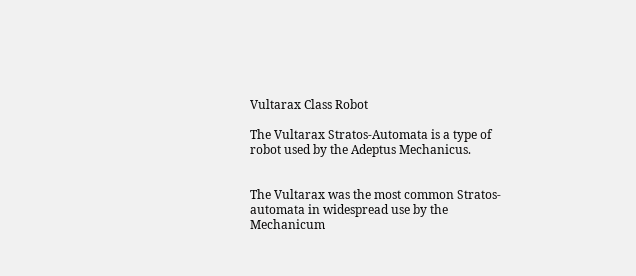Vultarax Class Robot

The Vultarax Stratos-Automata is a type of robot used by the Adeptus Mechanicus.


The Vultarax was the most common Stratos-automata in widespread use by the Mechanicum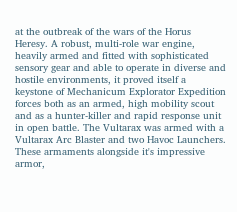at the outbreak of the wars of the Horus Heresy. A robust, multi-role war engine, heavily armed and fitted with sophisticated sensory gear and able to operate in diverse and hostile environments, it proved itself a keystone of Mechanicum Explorator Expedition forces both as an armed, high mobility scout and as a hunter-killer and rapid response unit in open battle. The Vultarax was armed with a Vultarax Arc Blaster and two Havoc Launchers. These armaments alongside it's impressive armor,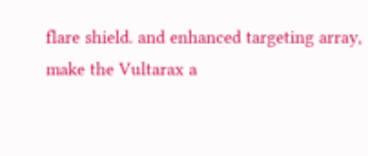flare shield. and enhanced targeting array, make the Vultarax a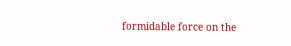formidable force on the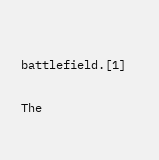battlefield.[1]

The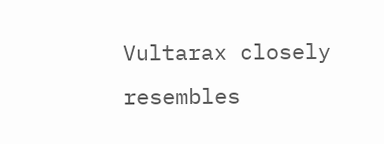Vultarax closely resembles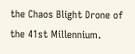the Chaos Blight Drone of the 41st Millennium.